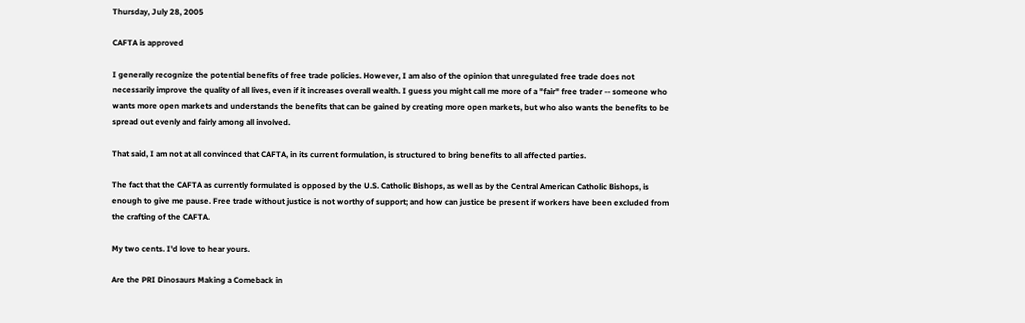Thursday, July 28, 2005

CAFTA is approved

I generally recognize the potential benefits of free trade policies. However, I am also of the opinion that unregulated free trade does not necessarily improve the quality of all lives, even if it increases overall wealth. I guess you might call me more of a "fair" free trader -- someone who wants more open markets and understands the benefits that can be gained by creating more open markets, but who also wants the benefits to be spread out evenly and fairly among all involved.

That said, I am not at all convinced that CAFTA, in its current formulation, is structured to bring benefits to all affected parties.

The fact that the CAFTA as currently formulated is opposed by the U.S. Catholic Bishops, as well as by the Central American Catholic Bishops, is enough to give me pause. Free trade without justice is not worthy of support; and how can justice be present if workers have been excluded from the crafting of the CAFTA.

My two cents. I'd love to hear yours.

Are the PRI Dinosaurs Making a Comeback in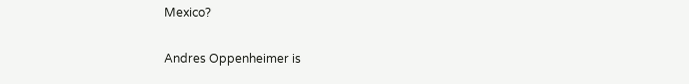Mexico?

Andres Oppenheimer is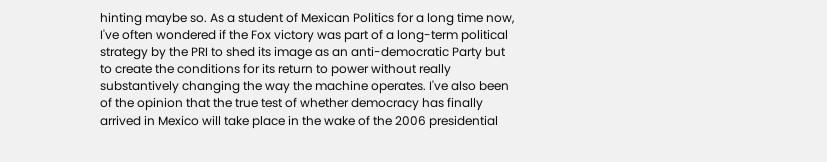hinting maybe so. As a student of Mexican Politics for a long time now, I've often wondered if the Fox victory was part of a long-term political strategy by the PRI to shed its image as an anti-democratic Party but to create the conditions for its return to power without really substantively changing the way the machine operates. I've also been of the opinion that the true test of whether democracy has finally arrived in Mexico will take place in the wake of the 2006 presidential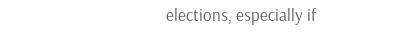elections, especially if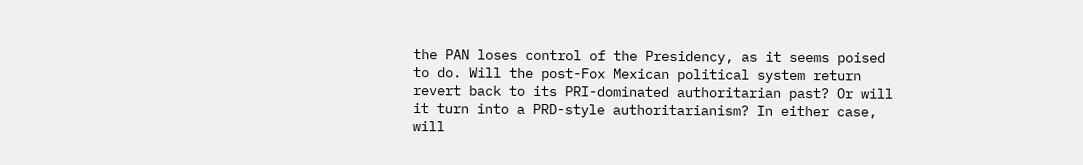the PAN loses control of the Presidency, as it seems poised to do. Will the post-Fox Mexican political system return revert back to its PRI-dominated authoritarian past? Or will it turn into a PRD-style authoritarianism? In either case, will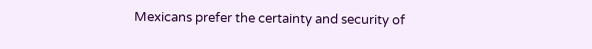Mexicans prefer the certainty and security of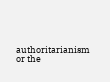authoritarianism or the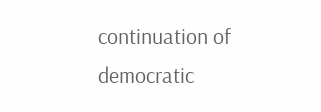continuation of democratic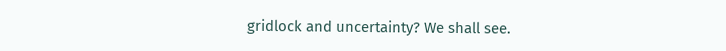gridlock and uncertainty? We shall see.